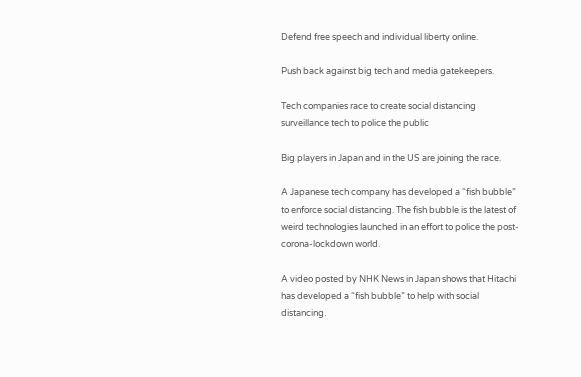Defend free speech and individual liberty online.

Push back against big tech and media gatekeepers.

Tech companies race to create social distancing surveillance tech to police the public

Big players in Japan and in the US are joining the race.

A Japanese tech company has developed a “fish bubble” to enforce social distancing. The fish bubble is the latest of weird technologies launched in an effort to police the post-corona-lockdown world.

A video posted by NHK News in Japan shows that Hitachi has developed a “fish bubble” to help with social distancing.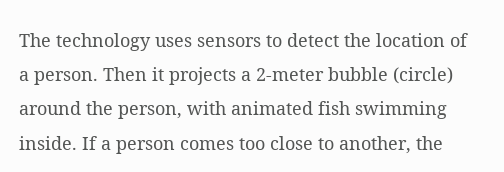The technology uses sensors to detect the location of a person. Then it projects a 2-meter bubble (circle) around the person, with animated fish swimming inside. If a person comes too close to another, the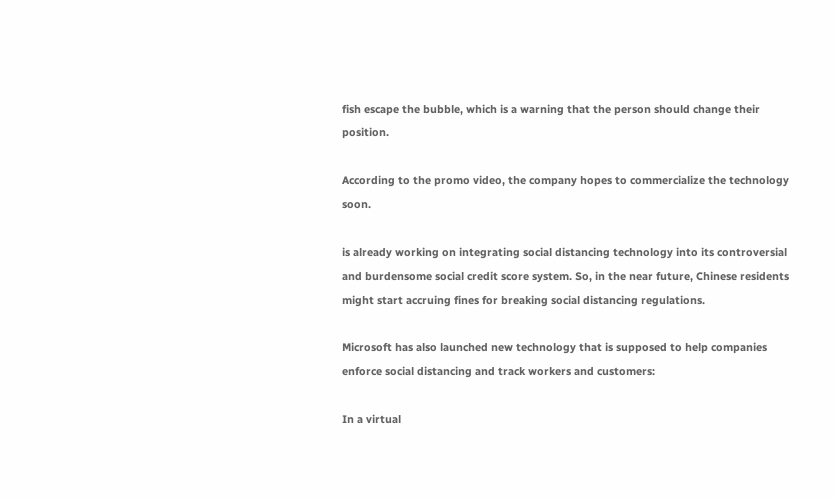fish escape the bubble, which is a warning that the person should change their position.

According to the promo video, the company hopes to commercialize the technology soon.

is already working on integrating social distancing technology into its controversial and burdensome social credit score system. So, in the near future, Chinese residents might start accruing fines for breaking social distancing regulations.

Microsoft has also launched new technology that is supposed to help companies enforce social distancing and track workers and customers:

In a virtual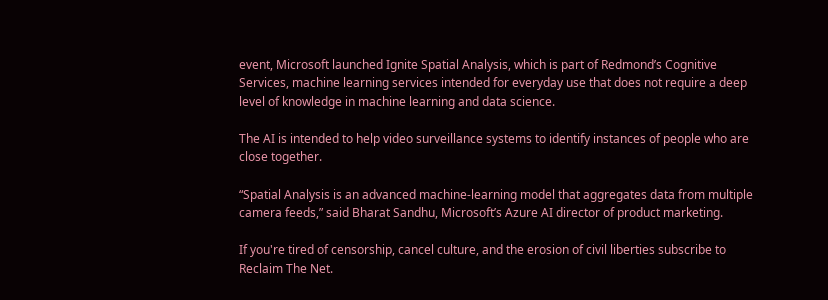event, Microsoft launched Ignite Spatial Analysis, which is part of Redmond’s Cognitive Services, machine learning services intended for everyday use that does not require a deep level of knowledge in machine learning and data science.

The AI is intended to help video surveillance systems to identify instances of people who are close together.

“Spatial Analysis is an advanced machine-learning model that aggregates data from multiple camera feeds,” said Bharat Sandhu, Microsoft’s Azure AI director of product marketing.

If you're tired of censorship, cancel culture, and the erosion of civil liberties subscribe to Reclaim The Net.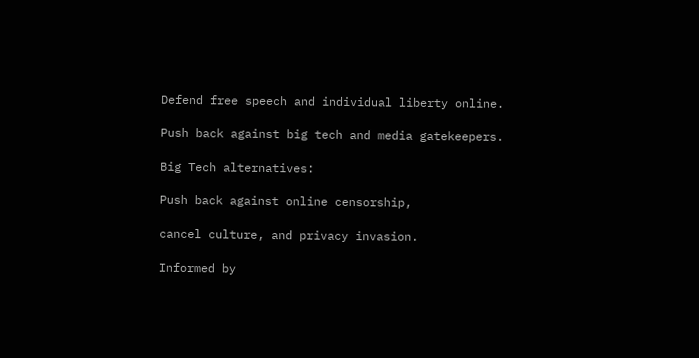Defend free speech and individual liberty online.

Push back against big tech and media gatekeepers.

Big Tech alternatives:

Push back against online censorship,

cancel culture, and privacy invasion.

Informed by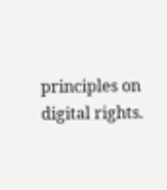principles on digital rights.